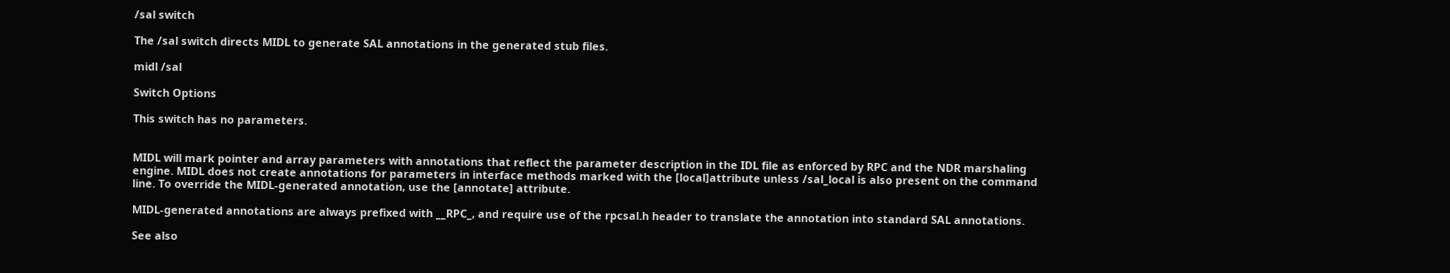/sal switch

The /sal switch directs MIDL to generate SAL annotations in the generated stub files.

midl /sal

Switch Options

This switch has no parameters.


MIDL will mark pointer and array parameters with annotations that reflect the parameter description in the IDL file as enforced by RPC and the NDR marshaling engine. MIDL does not create annotations for parameters in interface methods marked with the [local]attribute unless /sal_local is also present on the command line. To override the MIDL-generated annotation, use the [annotate] attribute.

MIDL-generated annotations are always prefixed with __RPC_, and require use of the rpcsal.h header to translate the annotation into standard SAL annotations.

See also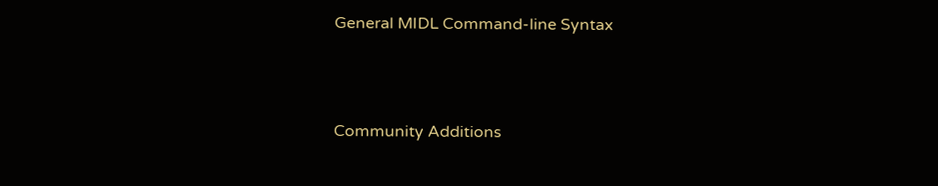General MIDL Command-line Syntax



Community Additions